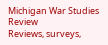Michigan War Studies Review
Reviews, surveys,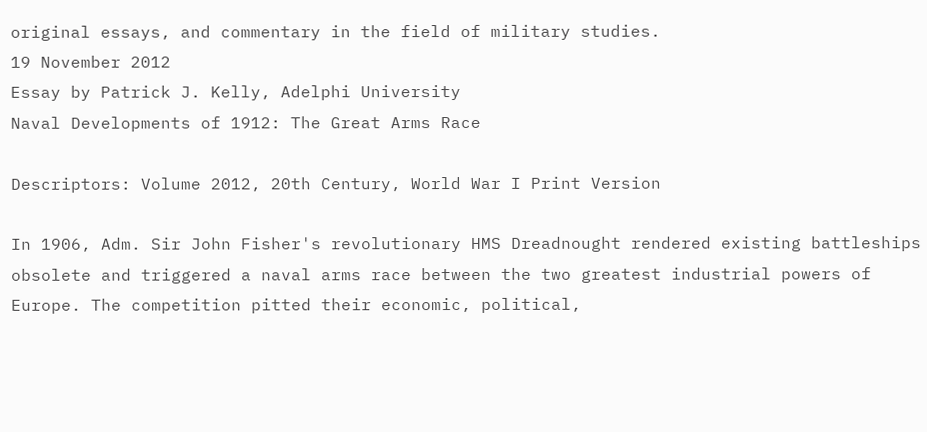original essays, and commentary in the field of military studies.
19 November 2012
Essay by Patrick J. Kelly, Adelphi University
Naval Developments of 1912: The Great Arms Race

Descriptors: Volume 2012, 20th Century, World War I Print Version

In 1906, Adm. Sir John Fisher's revolutionary HMS Dreadnought rendered existing battleships obsolete and triggered a naval arms race between the two greatest industrial powers of Europe. The competition pitted their economic, political,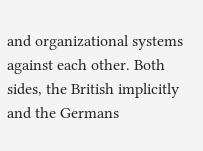and organizational systems against each other. Both sides, the British implicitly and the Germans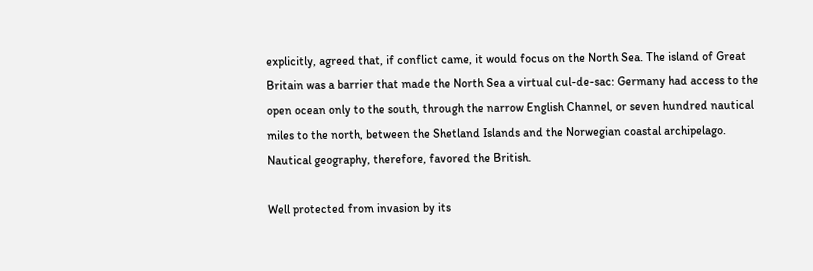explicitly, agreed that, if conflict came, it would focus on the North Sea. The island of Great Britain was a barrier that made the North Sea a virtual cul-de-sac: Germany had access to the open ocean only to the south, through the narrow English Channel, or seven hundred nautical miles to the north, between the Shetland Islands and the Norwegian coastal archipelago. Nautical geography, therefore, favored the British.

Well protected from invasion by its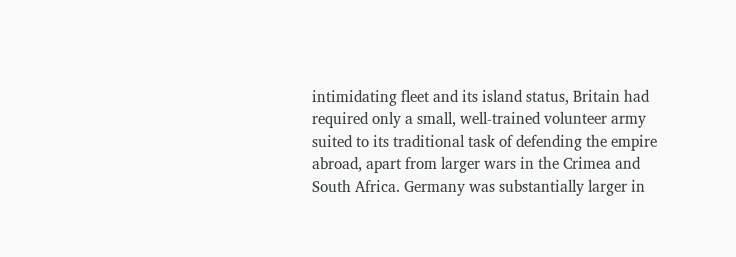intimidating fleet and its island status, Britain had required only a small, well-trained volunteer army suited to its traditional task of defending the empire abroad, apart from larger wars in the Crimea and South Africa. Germany was substantially larger in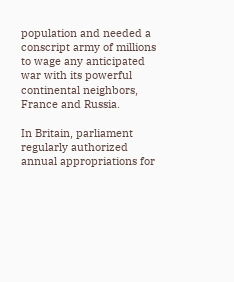population and needed a conscript army of millions to wage any anticipated war with its powerful continental neighbors, France and Russia.

In Britain, parliament regularly authorized annual appropriations for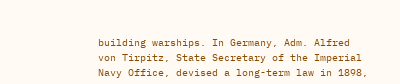building warships. In Germany, Adm. Alfred von Tirpitz, State Secretary of the Imperial Navy Office, devised a long-term law in 1898,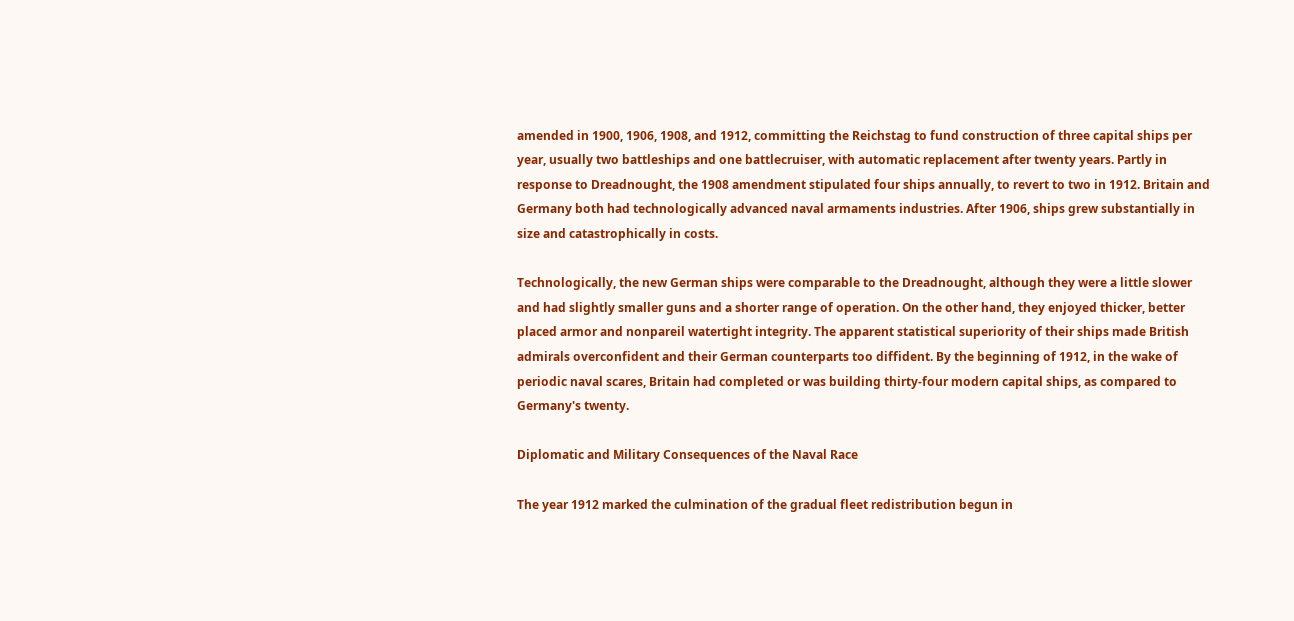amended in 1900, 1906, 1908, and 1912, committing the Reichstag to fund construction of three capital ships per year, usually two battleships and one battlecruiser, with automatic replacement after twenty years. Partly in response to Dreadnought, the 1908 amendment stipulated four ships annually, to revert to two in 1912. Britain and Germany both had technologically advanced naval armaments industries. After 1906, ships grew substantially in size and catastrophically in costs.

Technologically, the new German ships were comparable to the Dreadnought, although they were a little slower and had slightly smaller guns and a shorter range of operation. On the other hand, they enjoyed thicker, better placed armor and nonpareil watertight integrity. The apparent statistical superiority of their ships made British admirals overconfident and their German counterparts too diffident. By the beginning of 1912, in the wake of periodic naval scares, Britain had completed or was building thirty-four modern capital ships, as compared to Germany's twenty.

Diplomatic and Military Consequences of the Naval Race

The year 1912 marked the culmination of the gradual fleet redistribution begun in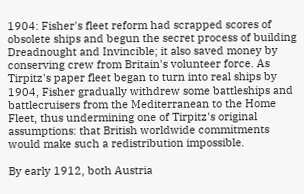1904: Fisher's fleet reform had scrapped scores of obsolete ships and begun the secret process of building Dreadnought and Invincible; it also saved money by conserving crew from Britain's volunteer force. As Tirpitz's paper fleet began to turn into real ships by 1904, Fisher gradually withdrew some battleships and battlecruisers from the Mediterranean to the Home Fleet, thus undermining one of Tirpitz's original assumptions: that British worldwide commitments would make such a redistribution impossible.

By early 1912, both Austria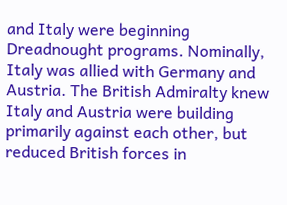and Italy were beginning Dreadnought programs. Nominally, Italy was allied with Germany and Austria. The British Admiralty knew Italy and Austria were building primarily against each other, but reduced British forces in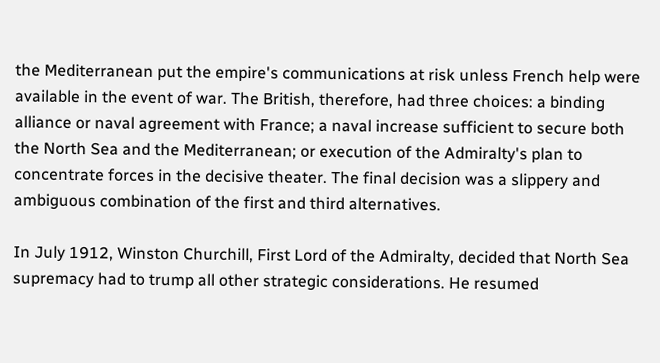the Mediterranean put the empire's communications at risk unless French help were available in the event of war. The British, therefore, had three choices: a binding alliance or naval agreement with France; a naval increase sufficient to secure both the North Sea and the Mediterranean; or execution of the Admiralty's plan to concentrate forces in the decisive theater. The final decision was a slippery and ambiguous combination of the first and third alternatives.

In July 1912, Winston Churchill, First Lord of the Admiralty, decided that North Sea supremacy had to trump all other strategic considerations. He resumed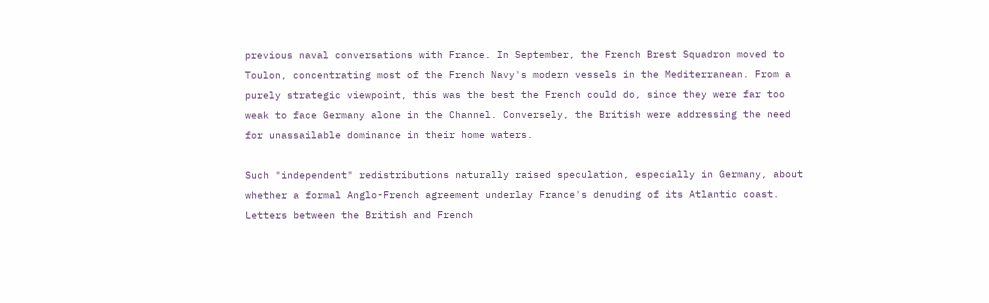previous naval conversations with France. In September, the French Brest Squadron moved to Toulon, concentrating most of the French Navy's modern vessels in the Mediterranean. From a purely strategic viewpoint, this was the best the French could do, since they were far too weak to face Germany alone in the Channel. Conversely, the British were addressing the need for unassailable dominance in their home waters.

Such "independent" redistributions naturally raised speculation, especially in Germany, about whether a formal Anglo-French agreement underlay France's denuding of its Atlantic coast. Letters between the British and French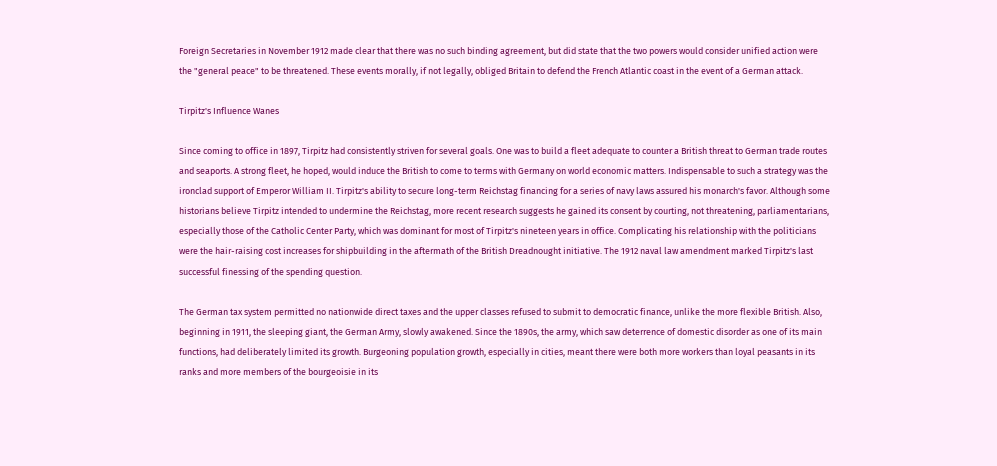Foreign Secretaries in November 1912 made clear that there was no such binding agreement, but did state that the two powers would consider unified action were the "general peace" to be threatened. These events morally, if not legally, obliged Britain to defend the French Atlantic coast in the event of a German attack.

Tirpitz's Influence Wanes

Since coming to office in 1897, Tirpitz had consistently striven for several goals. One was to build a fleet adequate to counter a British threat to German trade routes and seaports. A strong fleet, he hoped, would induce the British to come to terms with Germany on world economic matters. Indispensable to such a strategy was the ironclad support of Emperor William II. Tirpitz's ability to secure long-term Reichstag financing for a series of navy laws assured his monarch's favor. Although some historians believe Tirpitz intended to undermine the Reichstag, more recent research suggests he gained its consent by courting, not threatening, parliamentarians, especially those of the Catholic Center Party, which was dominant for most of Tirpitz's nineteen years in office. Complicating his relationship with the politicians were the hair-raising cost increases for shipbuilding in the aftermath of the British Dreadnought initiative. The 1912 naval law amendment marked Tirpitz's last successful finessing of the spending question.

The German tax system permitted no nationwide direct taxes and the upper classes refused to submit to democratic finance, unlike the more flexible British. Also, beginning in 1911, the sleeping giant, the German Army, slowly awakened. Since the 1890s, the army, which saw deterrence of domestic disorder as one of its main functions, had deliberately limited its growth. Burgeoning population growth, especially in cities, meant there were both more workers than loyal peasants in its ranks and more members of the bourgeoisie in its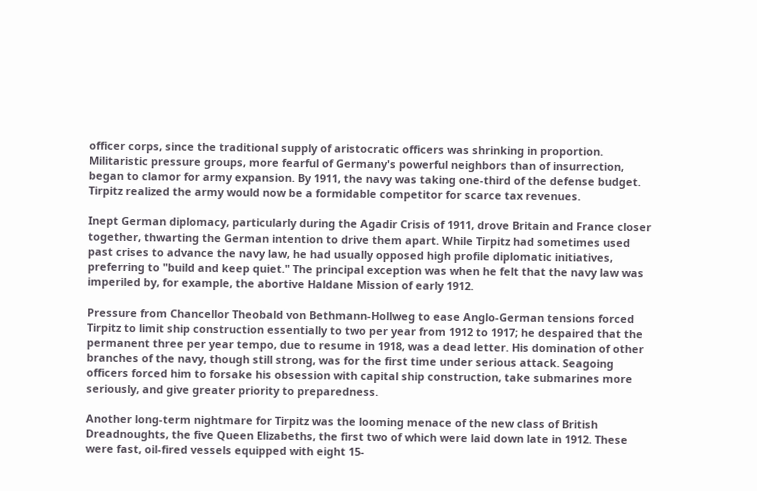officer corps, since the traditional supply of aristocratic officers was shrinking in proportion. Militaristic pressure groups, more fearful of Germany's powerful neighbors than of insurrection, began to clamor for army expansion. By 1911, the navy was taking one-third of the defense budget. Tirpitz realized the army would now be a formidable competitor for scarce tax revenues.

Inept German diplomacy, particularly during the Agadir Crisis of 1911, drove Britain and France closer together, thwarting the German intention to drive them apart. While Tirpitz had sometimes used past crises to advance the navy law, he had usually opposed high profile diplomatic initiatives, preferring to "build and keep quiet." The principal exception was when he felt that the navy law was imperiled by, for example, the abortive Haldane Mission of early 1912.

Pressure from Chancellor Theobald von Bethmann-Hollweg to ease Anglo-German tensions forced Tirpitz to limit ship construction essentially to two per year from 1912 to 1917; he despaired that the permanent three per year tempo, due to resume in 1918, was a dead letter. His domination of other branches of the navy, though still strong, was for the first time under serious attack. Seagoing officers forced him to forsake his obsession with capital ship construction, take submarines more seriously, and give greater priority to preparedness.

Another long-term nightmare for Tirpitz was the looming menace of the new class of British Dreadnoughts, the five Queen Elizabeths, the first two of which were laid down late in 1912. These were fast, oil-fired vessels equipped with eight 15-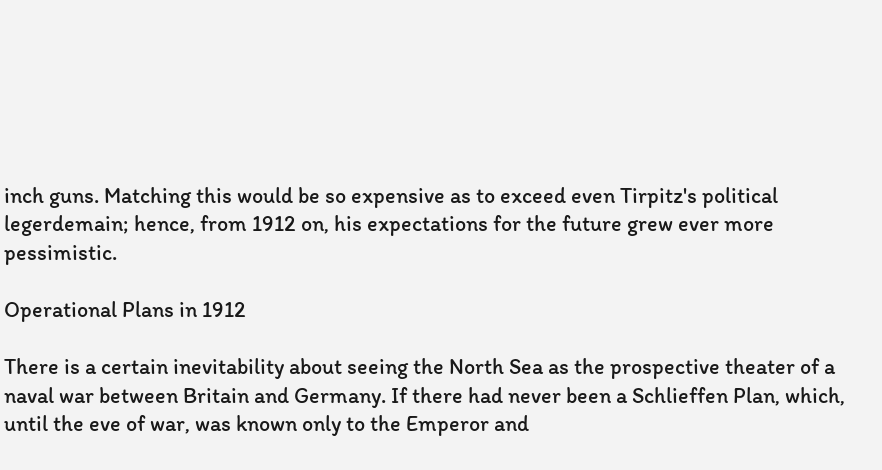inch guns. Matching this would be so expensive as to exceed even Tirpitz's political legerdemain; hence, from 1912 on, his expectations for the future grew ever more pessimistic.

Operational Plans in 1912

There is a certain inevitability about seeing the North Sea as the prospective theater of a naval war between Britain and Germany. If there had never been a Schlieffen Plan, which, until the eve of war, was known only to the Emperor and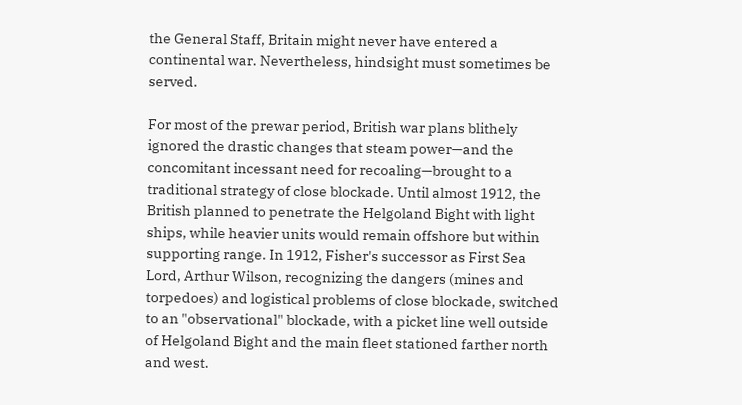the General Staff, Britain might never have entered a continental war. Nevertheless, hindsight must sometimes be served.

For most of the prewar period, British war plans blithely ignored the drastic changes that steam power—and the concomitant incessant need for recoaling—brought to a traditional strategy of close blockade. Until almost 1912, the British planned to penetrate the Helgoland Bight with light ships, while heavier units would remain offshore but within supporting range. In 1912, Fisher's successor as First Sea Lord, Arthur Wilson, recognizing the dangers (mines and torpedoes) and logistical problems of close blockade, switched to an "observational" blockade, with a picket line well outside of Helgoland Bight and the main fleet stationed farther north and west.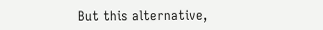But this alternative,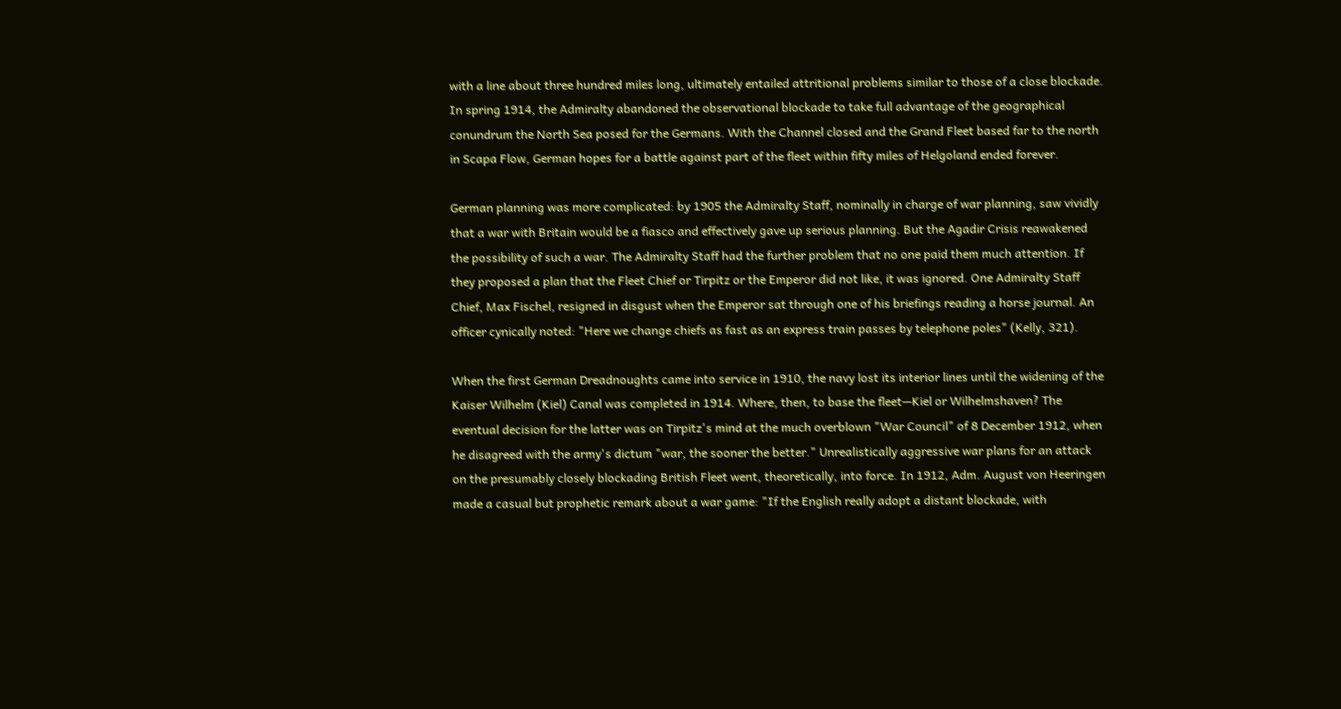with a line about three hundred miles long, ultimately entailed attritional problems similar to those of a close blockade. In spring 1914, the Admiralty abandoned the observational blockade to take full advantage of the geographical conundrum the North Sea posed for the Germans. With the Channel closed and the Grand Fleet based far to the north in Scapa Flow, German hopes for a battle against part of the fleet within fifty miles of Helgoland ended forever.

German planning was more complicated: by 1905 the Admiralty Staff, nominally in charge of war planning, saw vividly that a war with Britain would be a fiasco and effectively gave up serious planning. But the Agadir Crisis reawakened the possibility of such a war. The Admiralty Staff had the further problem that no one paid them much attention. If they proposed a plan that the Fleet Chief or Tirpitz or the Emperor did not like, it was ignored. One Admiralty Staff Chief, Max Fischel, resigned in disgust when the Emperor sat through one of his briefings reading a horse journal. An officer cynically noted: "Here we change chiefs as fast as an express train passes by telephone poles" (Kelly, 321).

When the first German Dreadnoughts came into service in 1910, the navy lost its interior lines until the widening of the Kaiser Wilhelm (Kiel) Canal was completed in 1914. Where, then, to base the fleet—Kiel or Wilhelmshaven? The eventual decision for the latter was on Tirpitz's mind at the much overblown "War Council" of 8 December 1912, when he disagreed with the army's dictum "war, the sooner the better." Unrealistically aggressive war plans for an attack on the presumably closely blockading British Fleet went, theoretically, into force. In 1912, Adm. August von Heeringen made a casual but prophetic remark about a war game: "If the English really adopt a distant blockade, with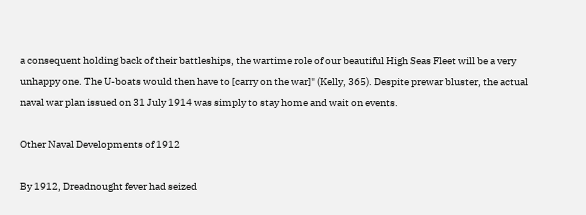a consequent holding back of their battleships, the wartime role of our beautiful High Seas Fleet will be a very unhappy one. The U-boats would then have to [carry on the war]" (Kelly, 365). Despite prewar bluster, the actual naval war plan issued on 31 July 1914 was simply to stay home and wait on events.

Other Naval Developments of 1912

By 1912, Dreadnought fever had seized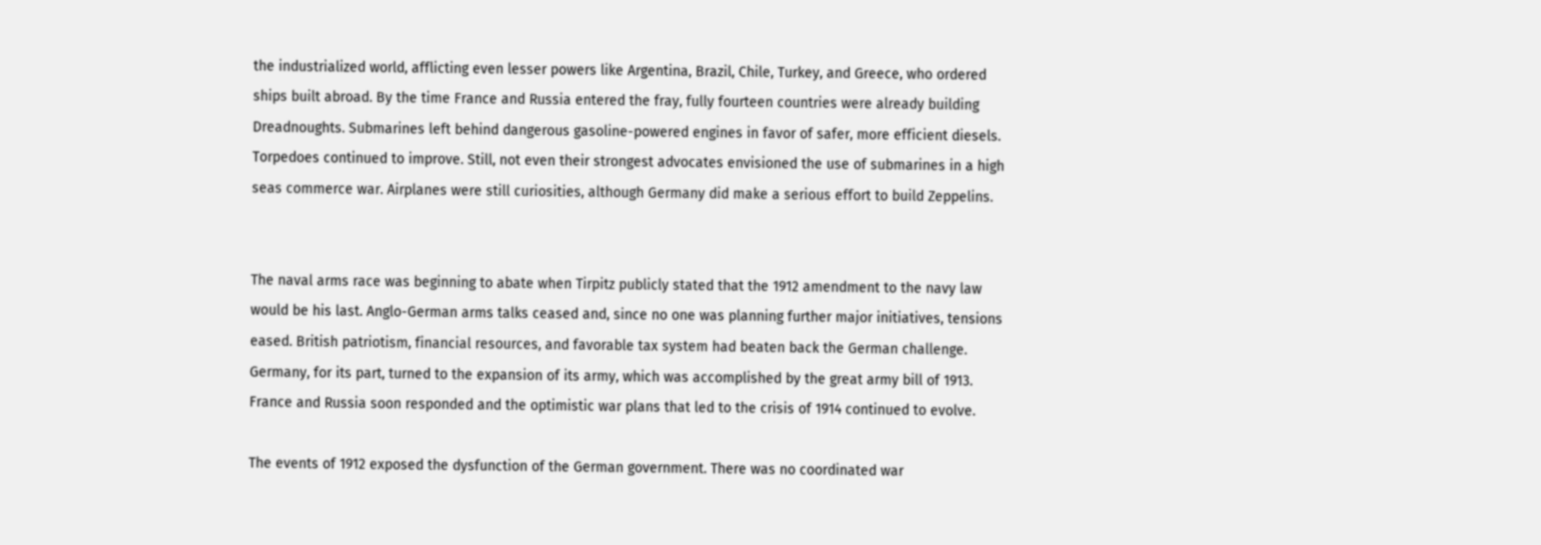the industrialized world, afflicting even lesser powers like Argentina, Brazil, Chile, Turkey, and Greece, who ordered ships built abroad. By the time France and Russia entered the fray, fully fourteen countries were already building Dreadnoughts. Submarines left behind dangerous gasoline-powered engines in favor of safer, more efficient diesels. Torpedoes continued to improve. Still, not even their strongest advocates envisioned the use of submarines in a high seas commerce war. Airplanes were still curiosities, although Germany did make a serious effort to build Zeppelins.


The naval arms race was beginning to abate when Tirpitz publicly stated that the 1912 amendment to the navy law would be his last. Anglo-German arms talks ceased and, since no one was planning further major initiatives, tensions eased. British patriotism, financial resources, and favorable tax system had beaten back the German challenge. Germany, for its part, turned to the expansion of its army, which was accomplished by the great army bill of 1913. France and Russia soon responded and the optimistic war plans that led to the crisis of 1914 continued to evolve.

The events of 1912 exposed the dysfunction of the German government. There was no coordinated war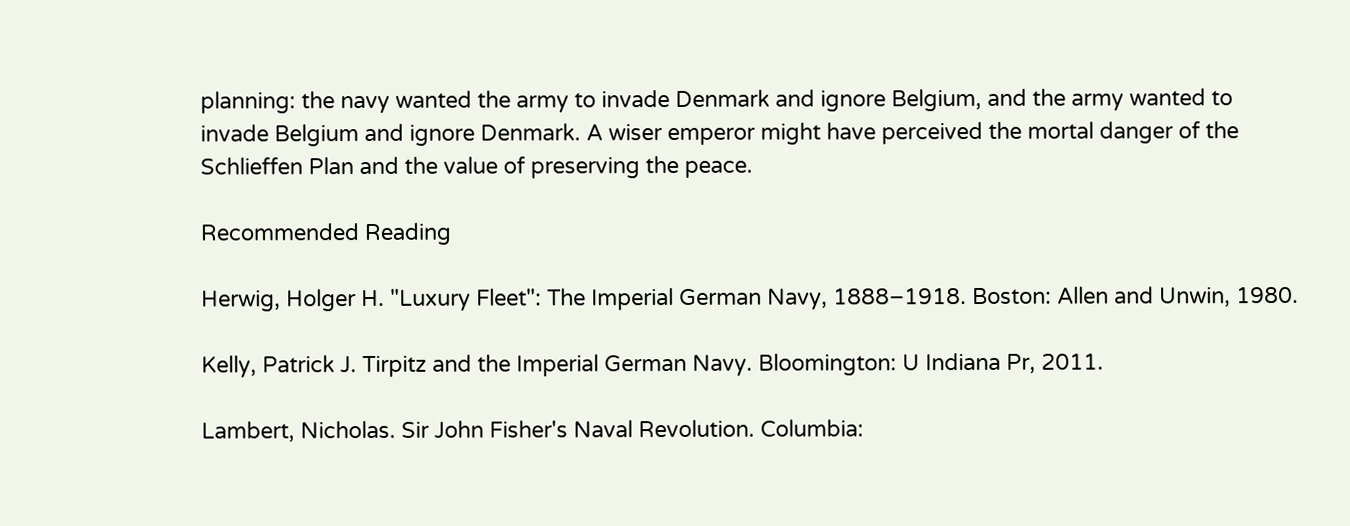planning: the navy wanted the army to invade Denmark and ignore Belgium, and the army wanted to invade Belgium and ignore Denmark. A wiser emperor might have perceived the mortal danger of the Schlieffen Plan and the value of preserving the peace.

Recommended Reading

Herwig, Holger H. "Luxury Fleet": The Imperial German Navy, 1888–1918. Boston: Allen and Unwin, 1980.

Kelly, Patrick J. Tirpitz and the Imperial German Navy. Bloomington: U Indiana Pr, 2011.

Lambert, Nicholas. Sir John Fisher's Naval Revolution. Columbia: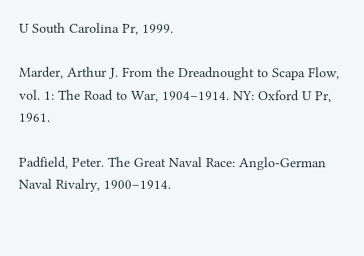U South Carolina Pr, 1999.

Marder, Arthur J. From the Dreadnought to Scapa Flow, vol. 1: The Road to War, 1904–1914. NY: Oxford U Pr, 1961.

Padfield, Peter. The Great Naval Race: Anglo-German Naval Rivalry, 1900–1914.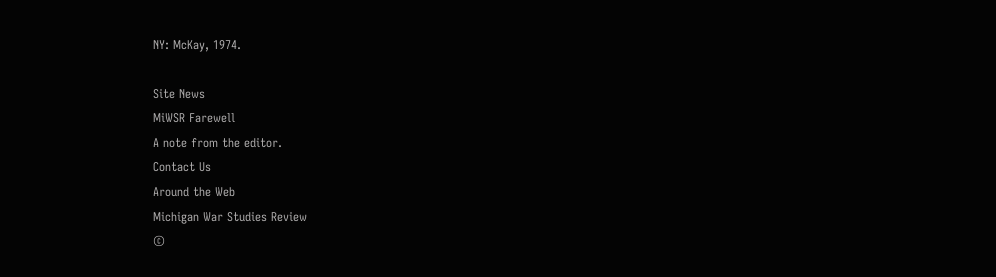NY: McKay, 1974.

Site News
MiWSR Farewell
A note from the editor.
Contact Us
Around the Web
Michigan War Studies Review
©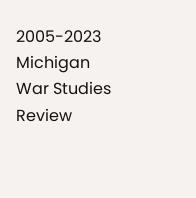2005-2023 Michigan War Studies Review